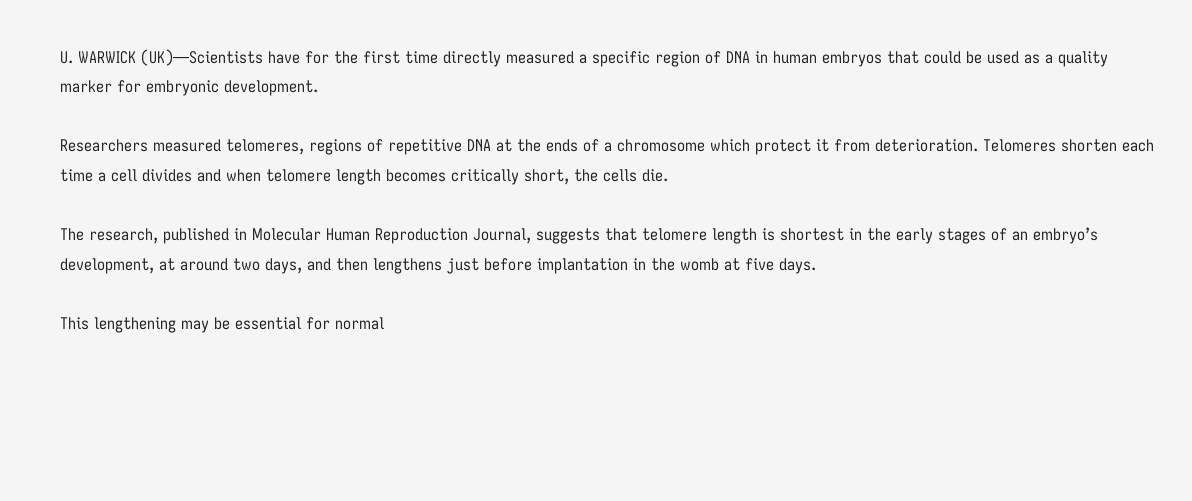U. WARWICK (UK)—Scientists have for the first time directly measured a specific region of DNA in human embryos that could be used as a quality marker for embryonic development.

Researchers measured telomeres, regions of repetitive DNA at the ends of a chromosome which protect it from deterioration. Telomeres shorten each time a cell divides and when telomere length becomes critically short, the cells die.

The research, published in Molecular Human Reproduction Journal, suggests that telomere length is shortest in the early stages of an embryo’s development, at around two days, and then lengthens just before implantation in the womb at five days.

This lengthening may be essential for normal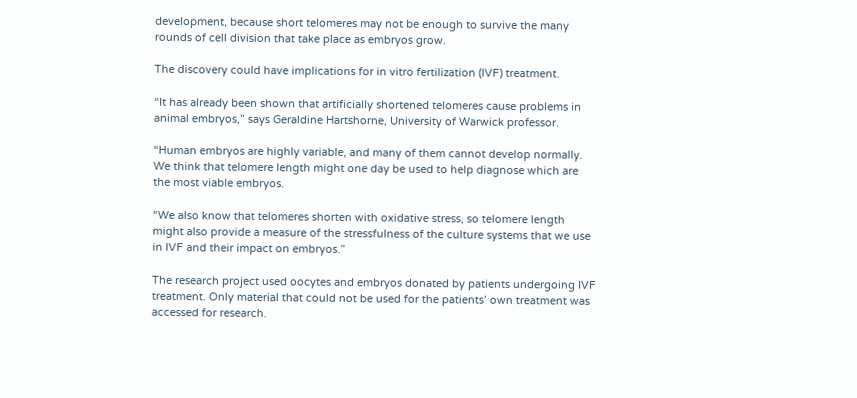development, because short telomeres may not be enough to survive the many rounds of cell division that take place as embryos grow.

The discovery could have implications for in vitro fertilization (IVF) treatment.

“It has already been shown that artificially shortened telomeres cause problems in animal embryos,” says Geraldine Hartshorne, University of Warwick professor.

“Human embryos are highly variable, and many of them cannot develop normally. We think that telomere length might one day be used to help diagnose which are the most viable embryos.

“We also know that telomeres shorten with oxidative stress, so telomere length might also provide a measure of the stressfulness of the culture systems that we use in IVF and their impact on embryos.”

The research project used oocytes and embryos donated by patients undergoing IVF treatment. Only material that could not be used for the patients’ own treatment was accessed for research.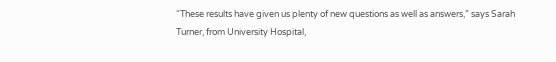“These results have given us plenty of new questions as well as answers,” says Sarah Turner, from University Hospital,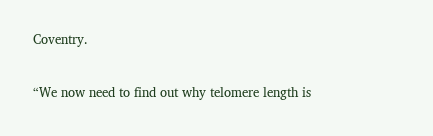Coventry.

“We now need to find out why telomere length is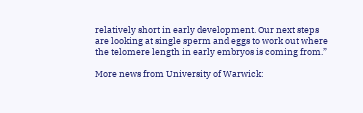relatively short in early development. Our next steps are looking at single sperm and eggs to work out where the telomere length in early embryos is coming from.”

More news from University of Warwick: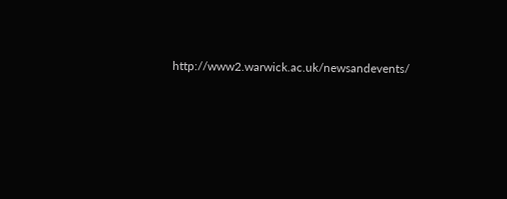http://www2.warwick.ac.uk/newsandevents/